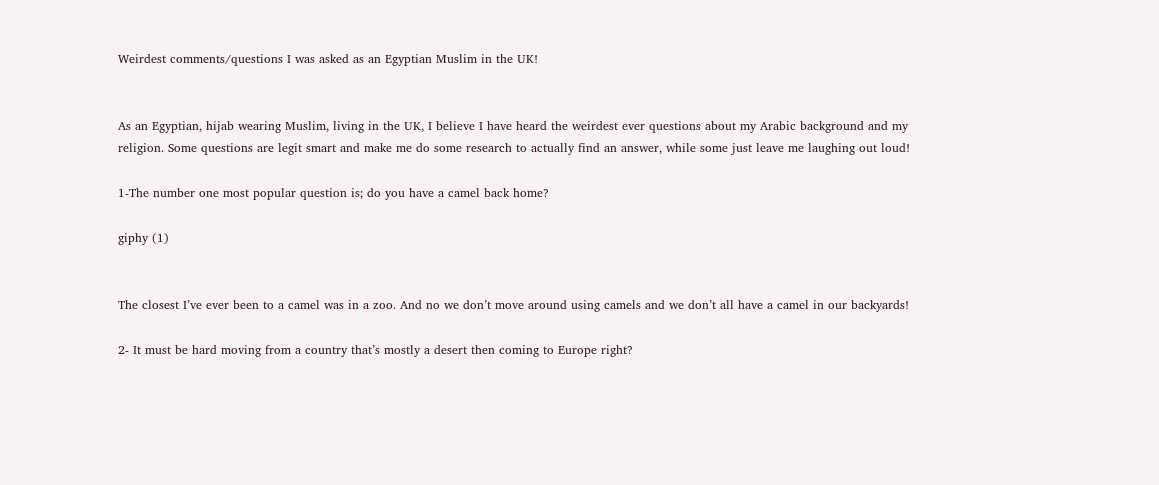Weirdest comments/questions I was asked as an Egyptian Muslim in the UK!


As an Egyptian, hijab wearing Muslim, living in the UK, I believe I have heard the weirdest ever questions about my Arabic background and my religion. Some questions are legit smart and make me do some research to actually find an answer, while some just leave me laughing out loud!

1-The number one most popular question is; do you have a camel back home?

giphy (1)


The closest I’ve ever been to a camel was in a zoo. And no we don’t move around using camels and we don’t all have a camel in our backyards!

2- It must be hard moving from a country that’s mostly a desert then coming to Europe right?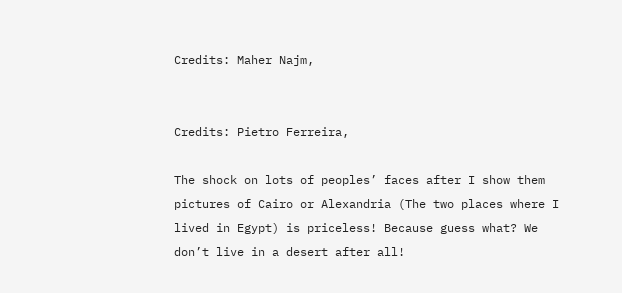Credits: Maher Najm,


Credits: Pietro Ferreira,

The shock on lots of peoples’ faces after I show them pictures of Cairo or Alexandria (The two places where I lived in Egypt) is priceless! Because guess what? We don’t live in a desert after all!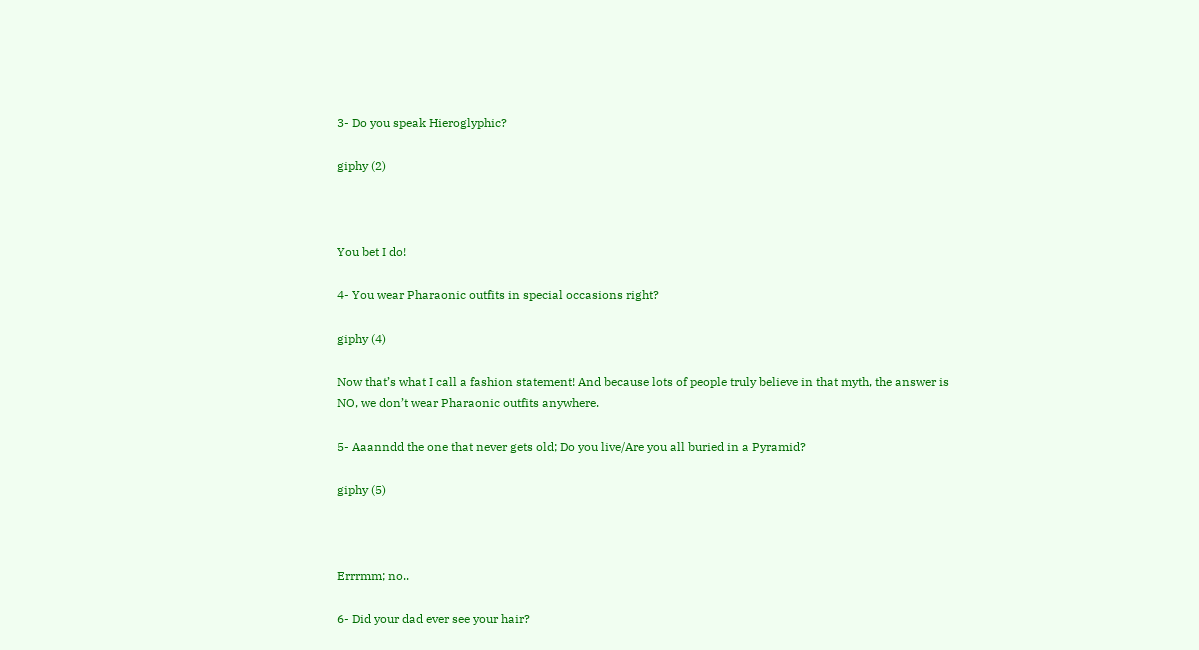3- Do you speak Hieroglyphic?

giphy (2)



You bet I do!

4- You wear Pharaonic outfits in special occasions right?

giphy (4)

Now that’s what I call a fashion statement! And because lots of people truly believe in that myth, the answer is NO, we don’t wear Pharaonic outfits anywhere.

5- Aaanndd the one that never gets old; Do you live/Are you all buried in a Pyramid?

giphy (5)



Errrmm; no..

6- Did your dad ever see your hair?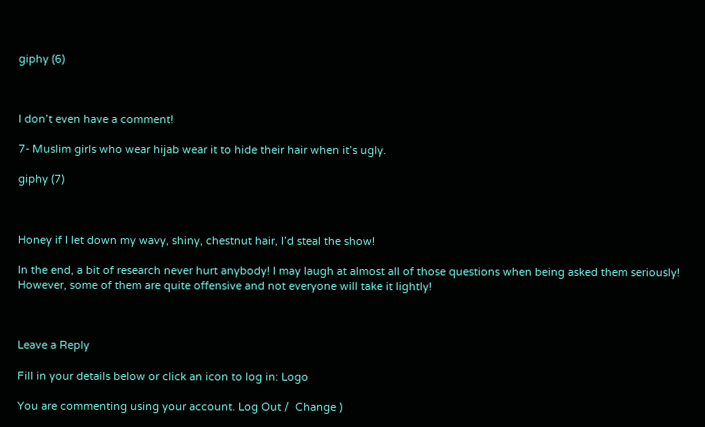giphy (6)



I don’t even have a comment!

7- Muslim girls who wear hijab wear it to hide their hair when it’s ugly.

giphy (7)



Honey if I let down my wavy, shiny, chestnut hair, I’d steal the show!

In the end, a bit of research never hurt anybody! I may laugh at almost all of those questions when being asked them seriously! However, some of them are quite offensive and not everyone will take it lightly!



Leave a Reply

Fill in your details below or click an icon to log in: Logo

You are commenting using your account. Log Out /  Change )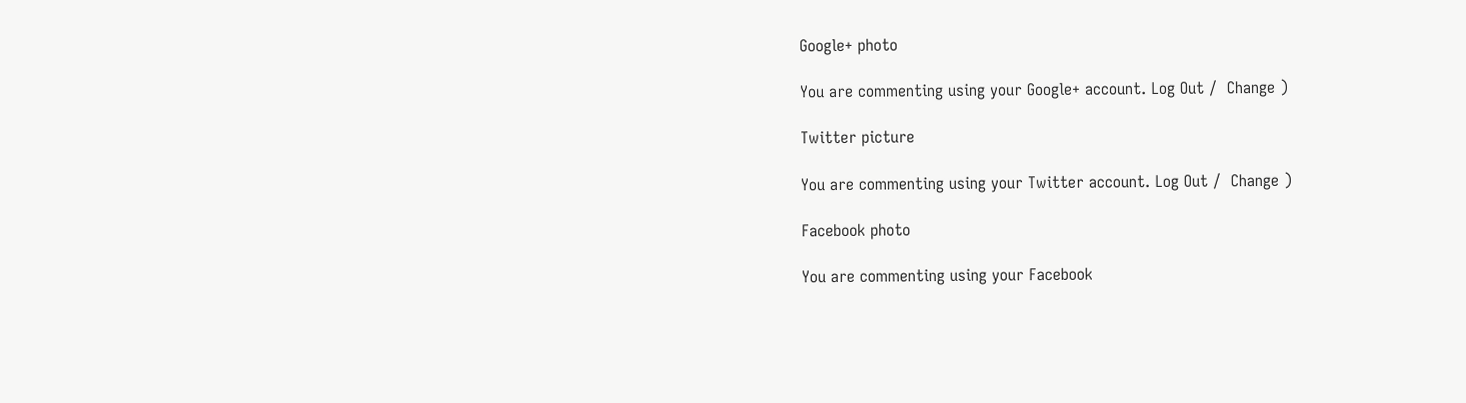Google+ photo

You are commenting using your Google+ account. Log Out /  Change )

Twitter picture

You are commenting using your Twitter account. Log Out /  Change )

Facebook photo

You are commenting using your Facebook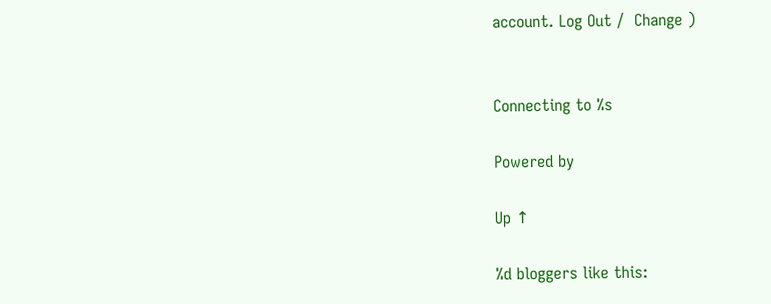account. Log Out /  Change )


Connecting to %s

Powered by

Up ↑

%d bloggers like this: